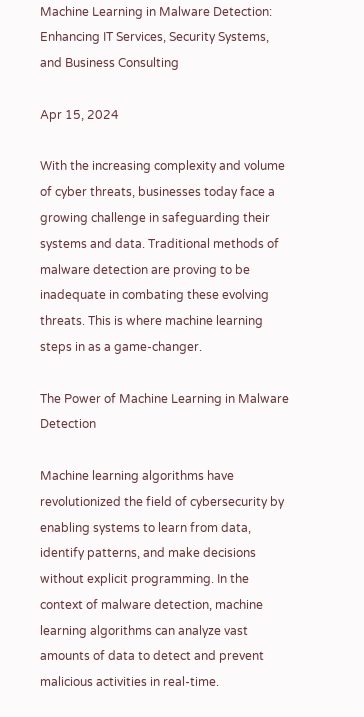Machine Learning in Malware Detection: Enhancing IT Services, Security Systems, and Business Consulting

Apr 15, 2024

With the increasing complexity and volume of cyber threats, businesses today face a growing challenge in safeguarding their systems and data. Traditional methods of malware detection are proving to be inadequate in combating these evolving threats. This is where machine learning steps in as a game-changer.

The Power of Machine Learning in Malware Detection

Machine learning algorithms have revolutionized the field of cybersecurity by enabling systems to learn from data, identify patterns, and make decisions without explicit programming. In the context of malware detection, machine learning algorithms can analyze vast amounts of data to detect and prevent malicious activities in real-time.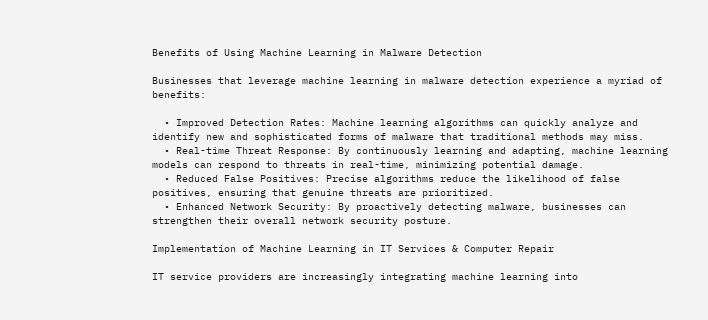Benefits of Using Machine Learning in Malware Detection

Businesses that leverage machine learning in malware detection experience a myriad of benefits:

  • Improved Detection Rates: Machine learning algorithms can quickly analyze and identify new and sophisticated forms of malware that traditional methods may miss.
  • Real-time Threat Response: By continuously learning and adapting, machine learning models can respond to threats in real-time, minimizing potential damage.
  • Reduced False Positives: Precise algorithms reduce the likelihood of false positives, ensuring that genuine threats are prioritized.
  • Enhanced Network Security: By proactively detecting malware, businesses can strengthen their overall network security posture.

Implementation of Machine Learning in IT Services & Computer Repair

IT service providers are increasingly integrating machine learning into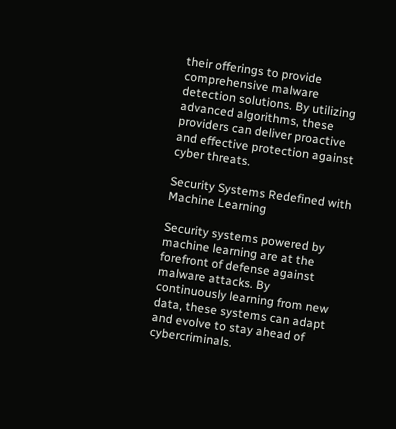their offerings to provide comprehensive malware detection solutions. By utilizing advanced algorithms, these providers can deliver proactive and effective protection against cyber threats.

Security Systems Redefined with Machine Learning

Security systems powered by machine learning are at the forefront of defense against malware attacks. By continuously learning from new data, these systems can adapt and evolve to stay ahead of cybercriminals.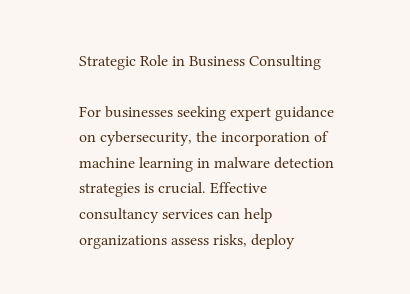Strategic Role in Business Consulting

For businesses seeking expert guidance on cybersecurity, the incorporation of machine learning in malware detection strategies is crucial. Effective consultancy services can help organizations assess risks, deploy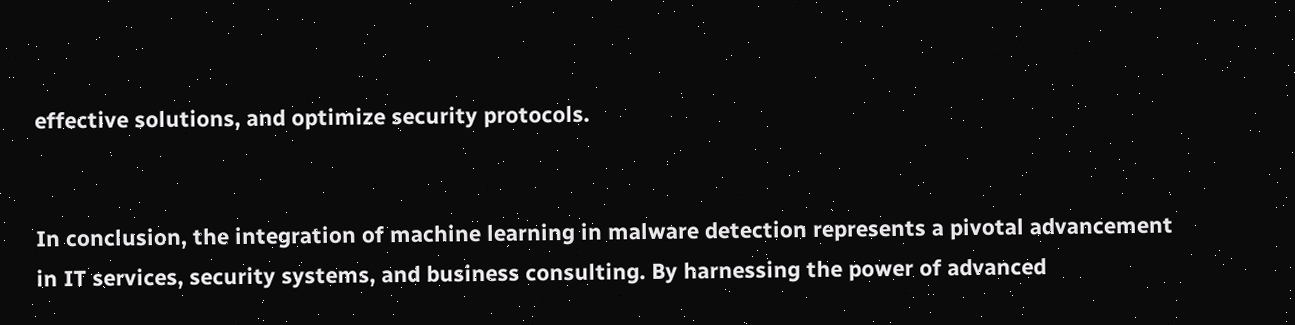effective solutions, and optimize security protocols.


In conclusion, the integration of machine learning in malware detection represents a pivotal advancement in IT services, security systems, and business consulting. By harnessing the power of advanced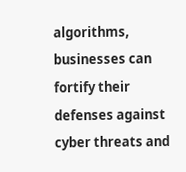algorithms, businesses can fortify their defenses against cyber threats and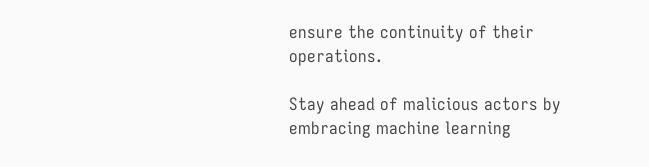ensure the continuity of their operations.

Stay ahead of malicious actors by embracing machine learning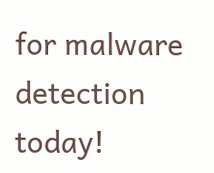for malware detection today!